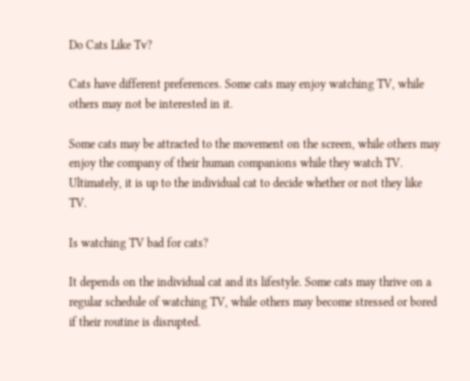Do Cats Like Tv?

Cats have different preferences. Some cats may enjoy watching TV, while others may not be interested in it.

Some cats may be attracted to the movement on the screen, while others may enjoy the company of their human companions while they watch TV. Ultimately, it is up to the individual cat to decide whether or not they like TV.

Is watching TV bad for cats?

It depends on the individual cat and its lifestyle. Some cats may thrive on a regular schedule of watching TV, while others may become stressed or bored if their routine is disrupted.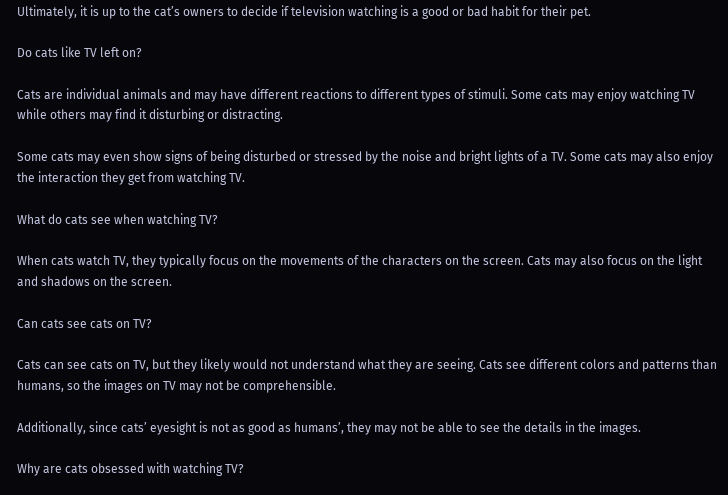Ultimately, it is up to the cat’s owners to decide if television watching is a good or bad habit for their pet.

Do cats like TV left on?

Cats are individual animals and may have different reactions to different types of stimuli. Some cats may enjoy watching TV while others may find it disturbing or distracting.

Some cats may even show signs of being disturbed or stressed by the noise and bright lights of a TV. Some cats may also enjoy the interaction they get from watching TV.

What do cats see when watching TV?

When cats watch TV, they typically focus on the movements of the characters on the screen. Cats may also focus on the light and shadows on the screen.

Can cats see cats on TV?

Cats can see cats on TV, but they likely would not understand what they are seeing. Cats see different colors and patterns than humans, so the images on TV may not be comprehensible.

Additionally, since cats’ eyesight is not as good as humans’, they may not be able to see the details in the images.

Why are cats obsessed with watching TV?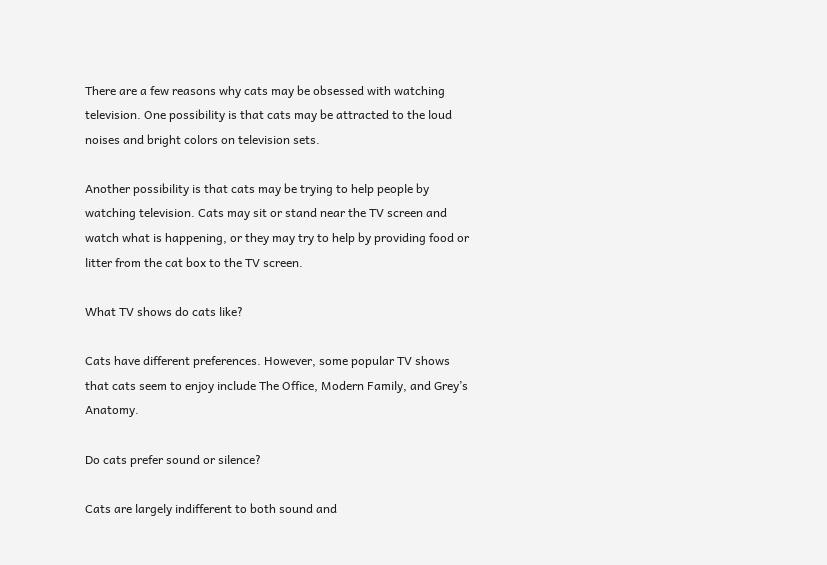There are a few reasons why cats may be obsessed with watching television. One possibility is that cats may be attracted to the loud noises and bright colors on television sets.

Another possibility is that cats may be trying to help people by watching television. Cats may sit or stand near the TV screen and watch what is happening, or they may try to help by providing food or litter from the cat box to the TV screen.

What TV shows do cats like?

Cats have different preferences. However, some popular TV shows that cats seem to enjoy include The Office, Modern Family, and Grey’s Anatomy.

Do cats prefer sound or silence?

Cats are largely indifferent to both sound and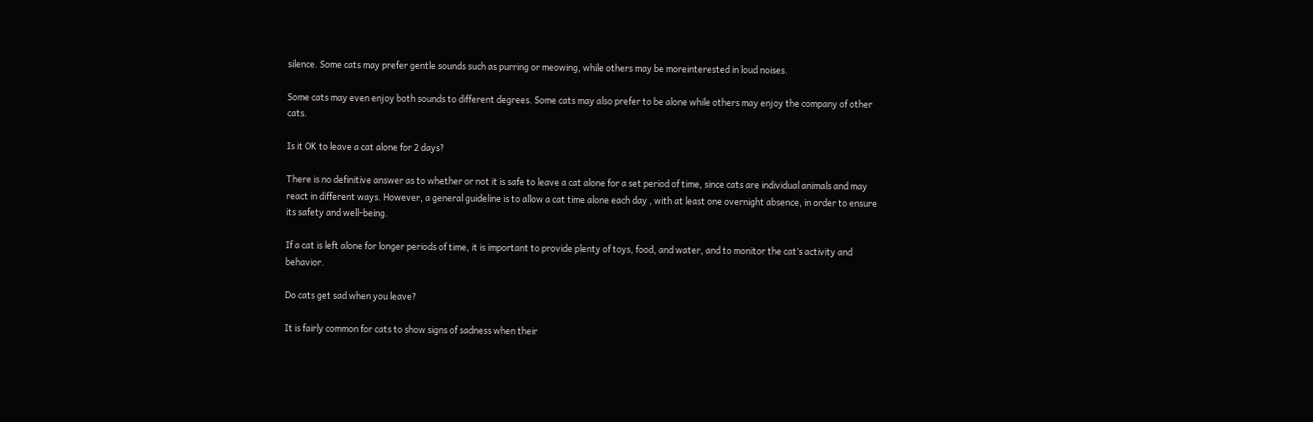silence. Some cats may prefer gentle sounds such as purring or meowing, while others may be moreinterested in loud noises.

Some cats may even enjoy both sounds to different degrees. Some cats may also prefer to be alone while others may enjoy the company of other cats.

Is it OK to leave a cat alone for 2 days?

There is no definitive answer as to whether or not it is safe to leave a cat alone for a set period of time, since cats are individual animals and may react in different ways. However, a general guideline is to allow a cat time alone each day , with at least one overnight absence, in order to ensure its safety and well-being.

If a cat is left alone for longer periods of time, it is important to provide plenty of toys, food, and water, and to monitor the cat’s activity and behavior.

Do cats get sad when you leave?

It is fairly common for cats to show signs of sadness when their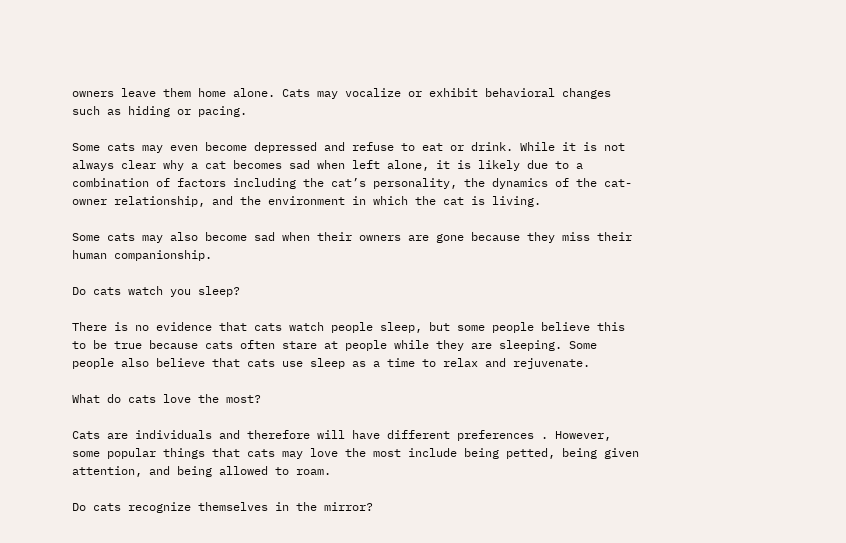owners leave them home alone. Cats may vocalize or exhibit behavioral changes such as hiding or pacing.

Some cats may even become depressed and refuse to eat or drink. While it is not always clear why a cat becomes sad when left alone, it is likely due to a combination of factors including the cat’s personality, the dynamics of the cat-owner relationship, and the environment in which the cat is living.

Some cats may also become sad when their owners are gone because they miss their human companionship.

Do cats watch you sleep?

There is no evidence that cats watch people sleep, but some people believe this to be true because cats often stare at people while they are sleeping. Some people also believe that cats use sleep as a time to relax and rejuvenate.

What do cats love the most?

Cats are individuals and therefore will have different preferences . However, some popular things that cats may love the most include being petted, being given attention, and being allowed to roam.

Do cats recognize themselves in the mirror?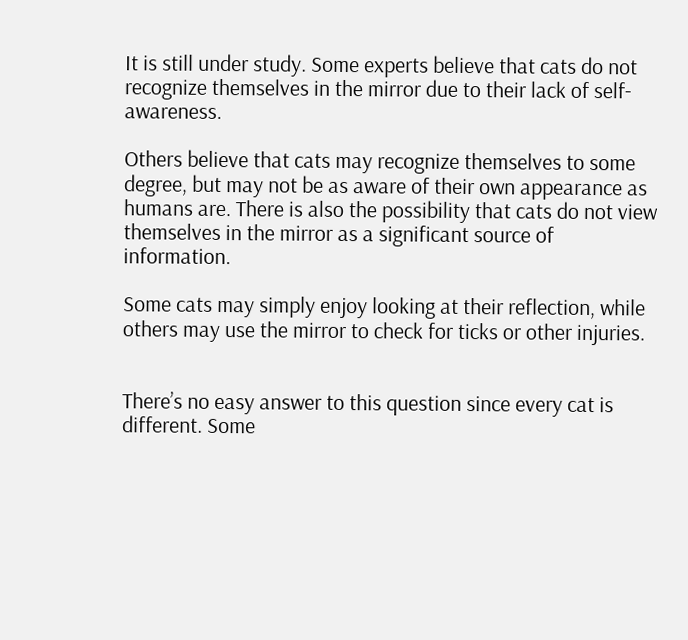It is still under study. Some experts believe that cats do not recognize themselves in the mirror due to their lack of self-awareness.

Others believe that cats may recognize themselves to some degree, but may not be as aware of their own appearance as humans are. There is also the possibility that cats do not view themselves in the mirror as a significant source of information.

Some cats may simply enjoy looking at their reflection, while others may use the mirror to check for ticks or other injuries.


There’s no easy answer to this question since every cat is different. Some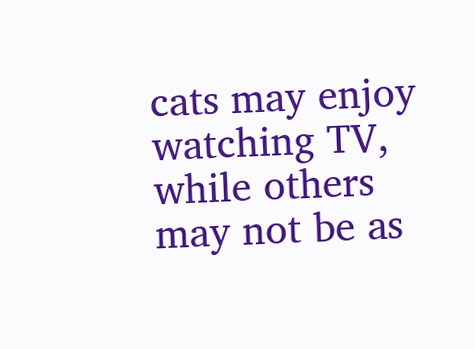cats may enjoy watching TV, while others may not be as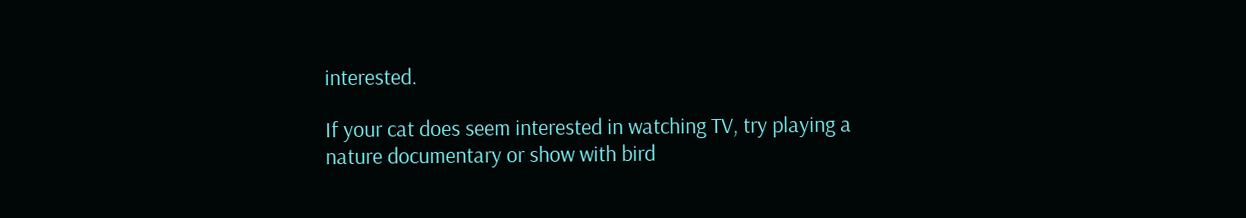interested.

If your cat does seem interested in watching TV, try playing a nature documentary or show with bird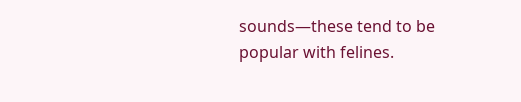sounds—these tend to be popular with felines.